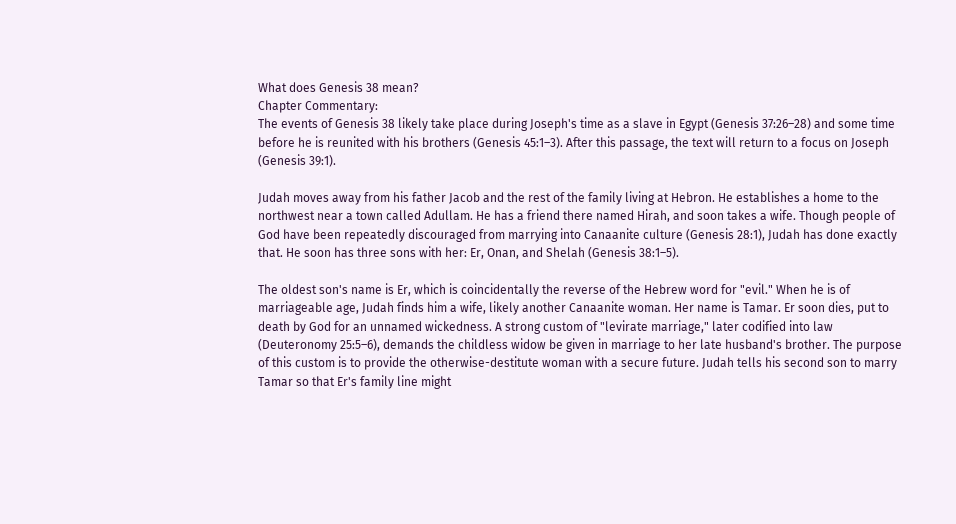What does Genesis 38 mean?
Chapter Commentary:
The events of Genesis 38 likely take place during Joseph's time as a slave in Egypt (Genesis 37:26–28) and some time before he is reunited with his brothers (Genesis 45:1–3). After this passage, the text will return to a focus on Joseph (Genesis 39:1).

Judah moves away from his father Jacob and the rest of the family living at Hebron. He establishes a home to the northwest near a town called Adullam. He has a friend there named Hirah, and soon takes a wife. Though people of God have been repeatedly discouraged from marrying into Canaanite culture (Genesis 28:1), Judah has done exactly that. He soon has three sons with her: Er, Onan, and Shelah (Genesis 38:1–5).

The oldest son's name is Er, which is coincidentally the reverse of the Hebrew word for "evil." When he is of marriageable age, Judah finds him a wife, likely another Canaanite woman. Her name is Tamar. Er soon dies, put to death by God for an unnamed wickedness. A strong custom of "levirate marriage," later codified into law (Deuteronomy 25:5–6), demands the childless widow be given in marriage to her late husband's brother. The purpose of this custom is to provide the otherwise-destitute woman with a secure future. Judah tells his second son to marry Tamar so that Er's family line might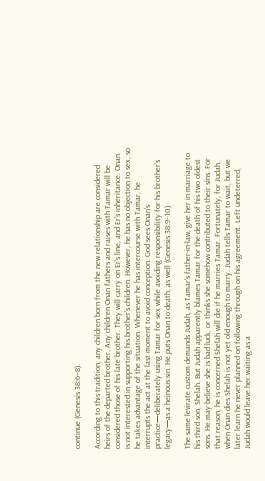continue (Genesis 38:6–8).

According to this tradition, any children born from the new relationship are considered heirs of the departed brother. Any children Onan fathers and raises with Tamar will be considered those of his late brother. They will carry on Er's line, and Er's inheritance. Onan is not interested in supporting his brother's children. However, he has no objection to sex, so he takes advantage of the situation. Whenever he has intercourse with Tamar, he interrupts the act at the last moment to avoid conception. God sees Onan's practice—deliberately using Tamar for sex while avoiding responsibility for his brother's legacy—as a heinous sin. He puts Onan to death, as well (Genesis 38:9–10).

The same levirate custom demands Judah, as Tamar's father-in-law, give her in marriage to his third son, Shelah. But Judah apparently blames Tamar for the death of his two oldest sons. He may believe she is bad luck, or thinks she somehow contributed to their sins. For that reason, he is concerned Shelah will die if he marries Tamar. Fortunately, for Judah, when Onan dies Shelah is not yet old enough to marry. Judah tells Tamar to wait, but we later learn he never planned on following through on his agreement. Left undeterred, Judah would leave her waiting as a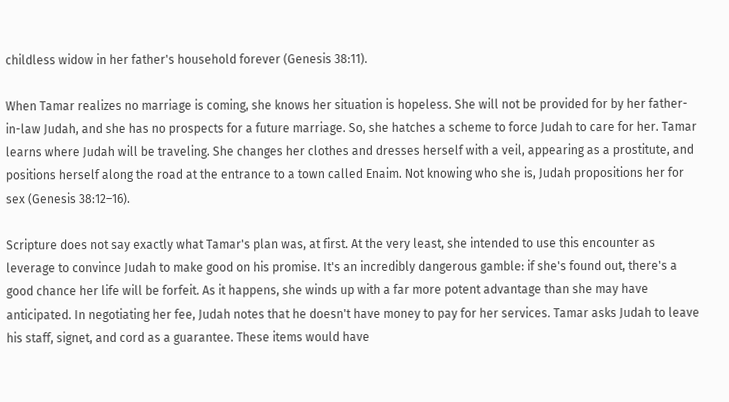childless widow in her father's household forever (Genesis 38:11).

When Tamar realizes no marriage is coming, she knows her situation is hopeless. She will not be provided for by her father-in-law Judah, and she has no prospects for a future marriage. So, she hatches a scheme to force Judah to care for her. Tamar learns where Judah will be traveling. She changes her clothes and dresses herself with a veil, appearing as a prostitute, and positions herself along the road at the entrance to a town called Enaim. Not knowing who she is, Judah propositions her for sex (Genesis 38:12–16).

Scripture does not say exactly what Tamar's plan was, at first. At the very least, she intended to use this encounter as leverage to convince Judah to make good on his promise. It's an incredibly dangerous gamble: if she's found out, there's a good chance her life will be forfeit. As it happens, she winds up with a far more potent advantage than she may have anticipated. In negotiating her fee, Judah notes that he doesn't have money to pay for her services. Tamar asks Judah to leave his staff, signet, and cord as a guarantee. These items would have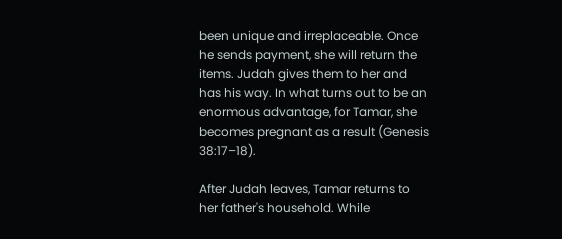been unique and irreplaceable. Once he sends payment, she will return the items. Judah gives them to her and has his way. In what turns out to be an enormous advantage, for Tamar, she becomes pregnant as a result (Genesis 38:17–18).

After Judah leaves, Tamar returns to her father's household. While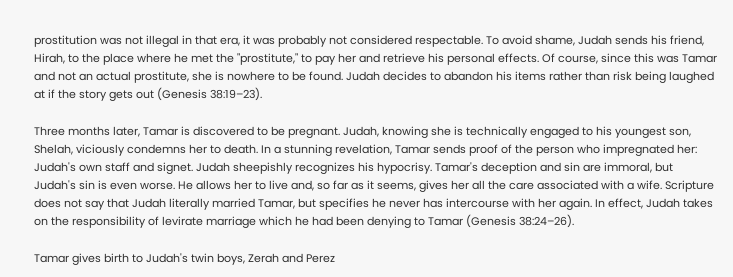prostitution was not illegal in that era, it was probably not considered respectable. To avoid shame, Judah sends his friend, Hirah, to the place where he met the "prostitute," to pay her and retrieve his personal effects. Of course, since this was Tamar and not an actual prostitute, she is nowhere to be found. Judah decides to abandon his items rather than risk being laughed at if the story gets out (Genesis 38:19–23).

Three months later, Tamar is discovered to be pregnant. Judah, knowing she is technically engaged to his youngest son, Shelah, viciously condemns her to death. In a stunning revelation, Tamar sends proof of the person who impregnated her: Judah's own staff and signet. Judah sheepishly recognizes his hypocrisy. Tamar's deception and sin are immoral, but Judah's sin is even worse. He allows her to live and, so far as it seems, gives her all the care associated with a wife. Scripture does not say that Judah literally married Tamar, but specifies he never has intercourse with her again. In effect, Judah takes on the responsibility of levirate marriage which he had been denying to Tamar (Genesis 38:24–26).

Tamar gives birth to Judah's twin boys, Zerah and Perez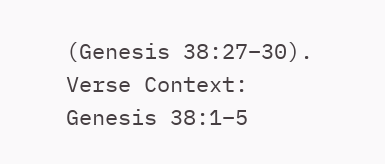(Genesis 38:27–30).
Verse Context:
Genesis 38:1–5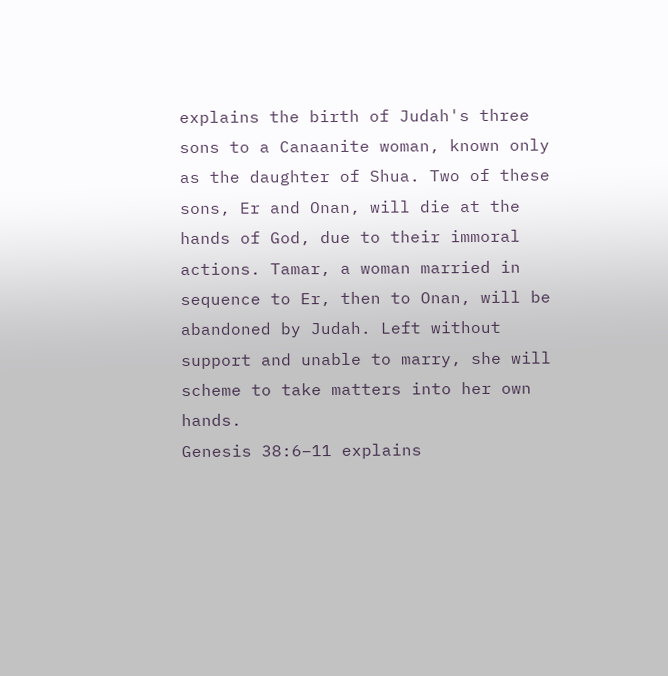explains the birth of Judah's three sons to a Canaanite woman, known only as the daughter of Shua. Two of these sons, Er and Onan, will die at the hands of God, due to their immoral actions. Tamar, a woman married in sequence to Er, then to Onan, will be abandoned by Judah. Left without support and unable to marry, she will scheme to take matters into her own hands.
Genesis 38:6–11 explains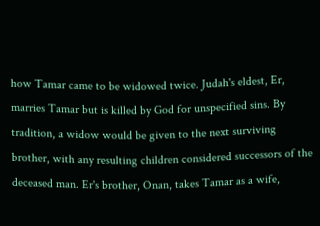how Tamar came to be widowed twice. Judah's eldest, Er, marries Tamar but is killed by God for unspecified sins. By tradition, a widow would be given to the next surviving brother, with any resulting children considered successors of the deceased man. Er's brother, Onan, takes Tamar as a wife,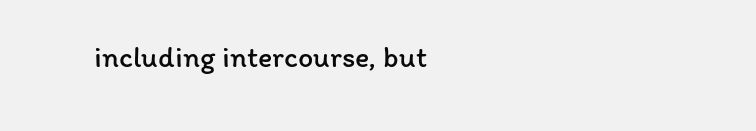including intercourse, but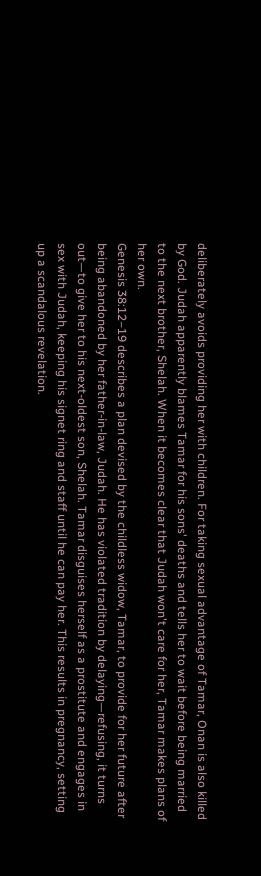deliberately avoids providing her with children. For taking sexual advantage of Tamar, Onan is also killed by God. Judah apparently blames Tamar for his sons' deaths and tells her to wait before being married to the next brother, Shelah. When it becomes clear that Judah won't care for her, Tamar makes plans of her own.
Genesis 38:12–19 describes a plan devised by the childless widow, Tamar, to provide for her future after being abandoned by her father-in-law, Judah. He has violated tradition by delaying—refusing, it turns out—to give her to his next-oldest son, Shelah. Tamar disguises herself as a prostitute and engages in sex with Judah, keeping his signet ring and staff until he can pay her. This results in pregnancy, setting up a scandalous revelation.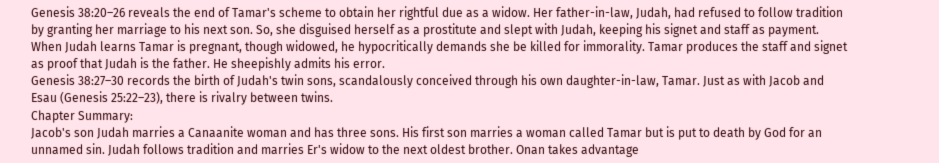Genesis 38:20–26 reveals the end of Tamar's scheme to obtain her rightful due as a widow. Her father-in-law, Judah, had refused to follow tradition by granting her marriage to his next son. So, she disguised herself as a prostitute and slept with Judah, keeping his signet and staff as payment. When Judah learns Tamar is pregnant, though widowed, he hypocritically demands she be killed for immorality. Tamar produces the staff and signet as proof that Judah is the father. He sheepishly admits his error.
Genesis 38:27–30 records the birth of Judah's twin sons, scandalously conceived through his own daughter-in-law, Tamar. Just as with Jacob and Esau (Genesis 25:22–23), there is rivalry between twins.
Chapter Summary:
Jacob's son Judah marries a Canaanite woman and has three sons. His first son marries a woman called Tamar but is put to death by God for an unnamed sin. Judah follows tradition and marries Er's widow to the next oldest brother. Onan takes advantage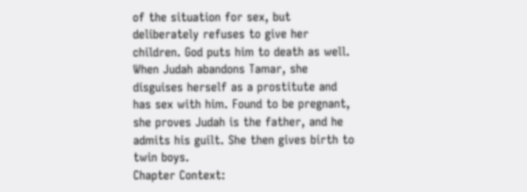of the situation for sex, but deliberately refuses to give her children. God puts him to death as well. When Judah abandons Tamar, she disguises herself as a prostitute and has sex with him. Found to be pregnant, she proves Judah is the father, and he admits his guilt. She then gives birth to twin boys.
Chapter Context: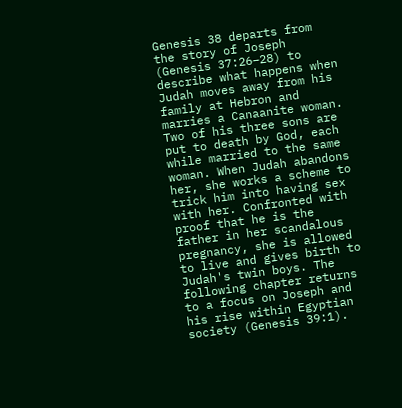Genesis 38 departs from the story of Joseph (Genesis 37:26–28) to describe what happens when Judah moves away from his family at Hebron and marries a Canaanite woman. Two of his three sons are put to death by God, each while married to the same woman. When Judah abandons her, she works a scheme to trick him into having sex with her. Confronted with proof that he is the father in her scandalous pregnancy, she is allowed to live and gives birth to Judah's twin boys. The following chapter returns to a focus on Joseph and his rise within Egyptian society (Genesis 39:1).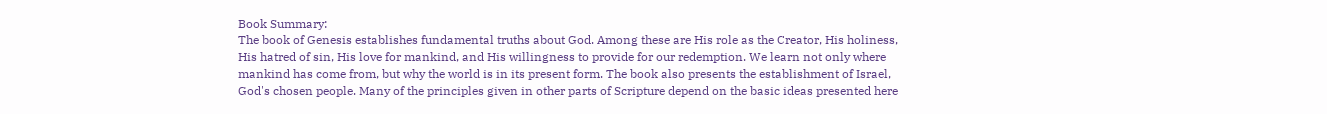Book Summary:
The book of Genesis establishes fundamental truths about God. Among these are His role as the Creator, His holiness, His hatred of sin, His love for mankind, and His willingness to provide for our redemption. We learn not only where mankind has come from, but why the world is in its present form. The book also presents the establishment of Israel, God's chosen people. Many of the principles given in other parts of Scripture depend on the basic ideas presented here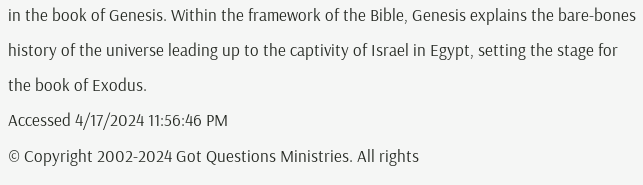in the book of Genesis. Within the framework of the Bible, Genesis explains the bare-bones history of the universe leading up to the captivity of Israel in Egypt, setting the stage for the book of Exodus.
Accessed 4/17/2024 11:56:46 PM
© Copyright 2002-2024 Got Questions Ministries. All rights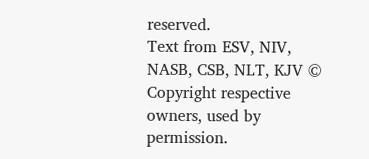reserved.
Text from ESV, NIV, NASB, CSB, NLT, KJV © Copyright respective owners, used by permission.